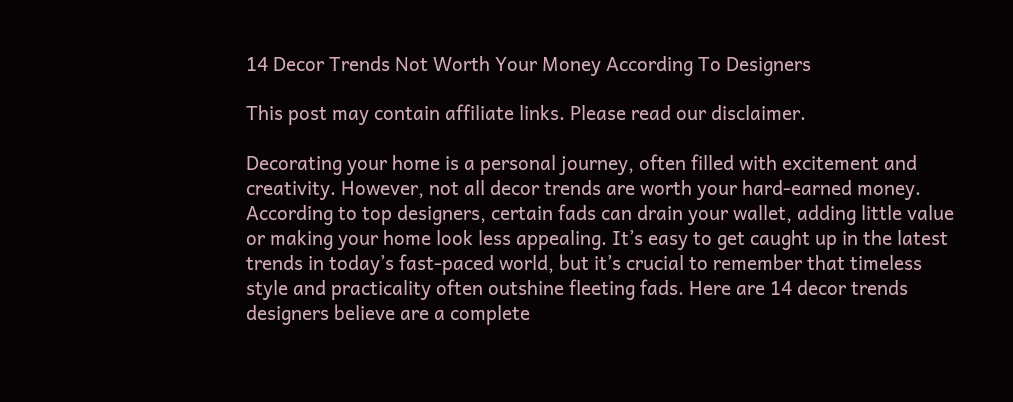14 Decor Trends Not Worth Your Money According To Designers

This post may contain affiliate links. Please read our disclaimer.

Decorating your home is a personal journey, often filled with excitement and creativity. However, not all decor trends are worth your hard-earned money. According to top designers, certain fads can drain your wallet, adding little value or making your home look less appealing. It’s easy to get caught up in the latest trends in today’s fast-paced world, but it’s crucial to remember that timeless style and practicality often outshine fleeting fads. Here are 14 decor trends designers believe are a complete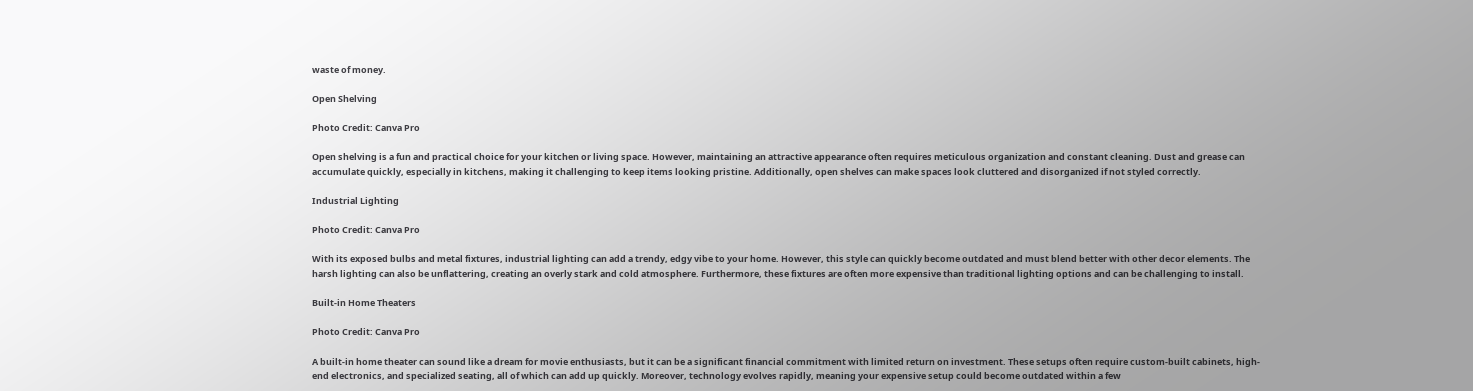waste of money.

Open Shelving

Photo Credit: Canva Pro

Open shelving is a fun and practical choice for your kitchen or living space. However, maintaining an attractive appearance often requires meticulous organization and constant cleaning. Dust and grease can accumulate quickly, especially in kitchens, making it challenging to keep items looking pristine. Additionally, open shelves can make spaces look cluttered and disorganized if not styled correctly.

Industrial Lighting

Photo Credit: Canva Pro

With its exposed bulbs and metal fixtures, industrial lighting can add a trendy, edgy vibe to your home. However, this style can quickly become outdated and must blend better with other decor elements. The harsh lighting can also be unflattering, creating an overly stark and cold atmosphere. Furthermore, these fixtures are often more expensive than traditional lighting options and can be challenging to install.

Built-in Home Theaters

Photo Credit: Canva Pro

A built-in home theater can sound like a dream for movie enthusiasts, but it can be a significant financial commitment with limited return on investment. These setups often require custom-built cabinets, high-end electronics, and specialized seating, all of which can add up quickly. Moreover, technology evolves rapidly, meaning your expensive setup could become outdated within a few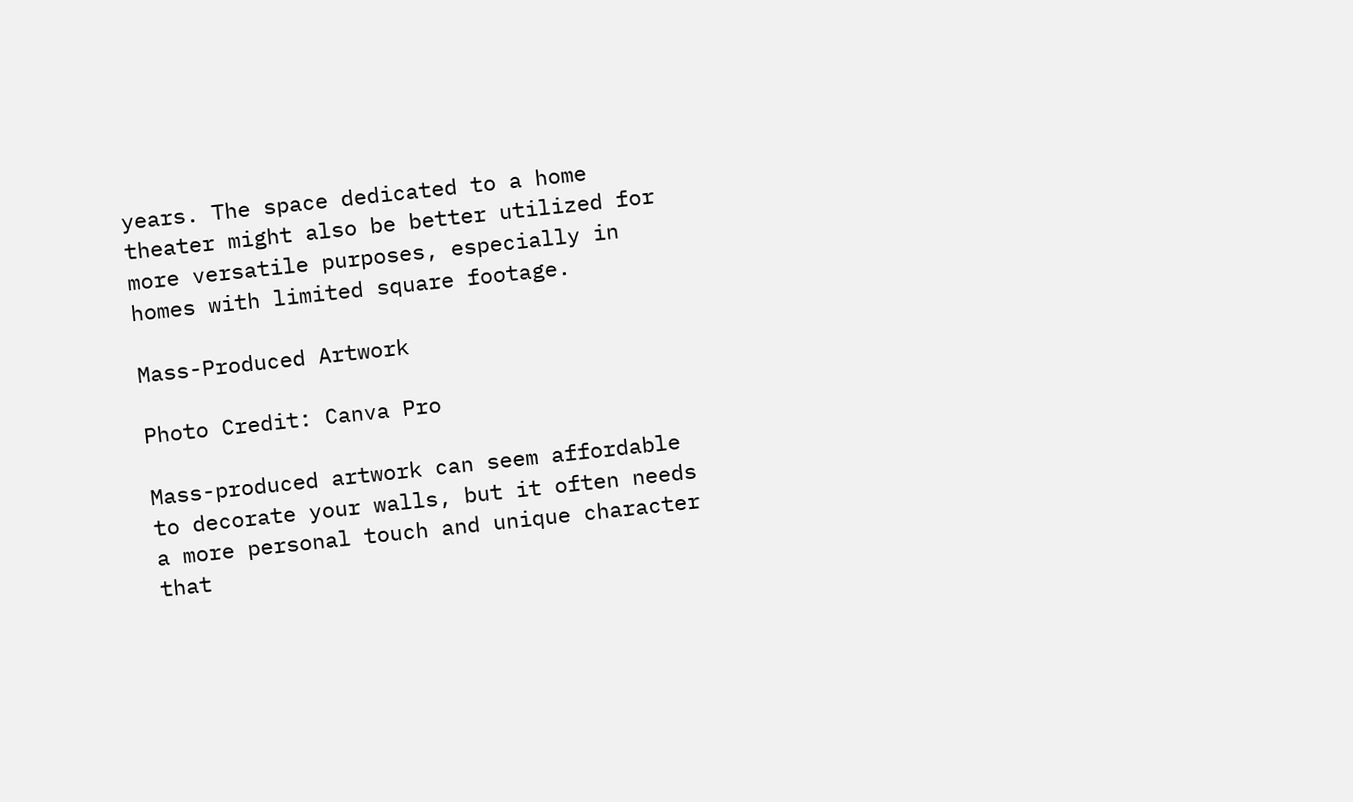years. The space dedicated to a home theater might also be better utilized for more versatile purposes, especially in homes with limited square footage.

Mass-Produced Artwork

Photo Credit: Canva Pro

Mass-produced artwork can seem affordable to decorate your walls, but it often needs a more personal touch and unique character that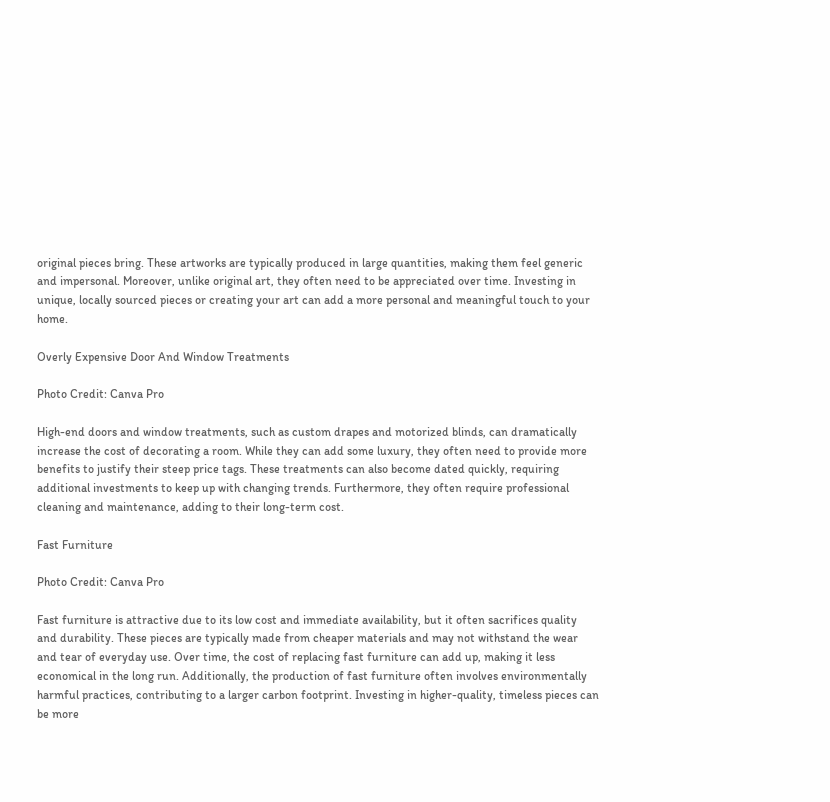original pieces bring. These artworks are typically produced in large quantities, making them feel generic and impersonal. Moreover, unlike original art, they often need to be appreciated over time. Investing in unique, locally sourced pieces or creating your art can add a more personal and meaningful touch to your home.

Overly Expensive Door And Window Treatments

Photo Credit: Canva Pro

High-end doors and window treatments, such as custom drapes and motorized blinds, can dramatically increase the cost of decorating a room. While they can add some luxury, they often need to provide more benefits to justify their steep price tags. These treatments can also become dated quickly, requiring additional investments to keep up with changing trends. Furthermore, they often require professional cleaning and maintenance, adding to their long-term cost.

Fast Furniture

Photo Credit: Canva Pro

Fast furniture is attractive due to its low cost and immediate availability, but it often sacrifices quality and durability. These pieces are typically made from cheaper materials and may not withstand the wear and tear of everyday use. Over time, the cost of replacing fast furniture can add up, making it less economical in the long run. Additionally, the production of fast furniture often involves environmentally harmful practices, contributing to a larger carbon footprint. Investing in higher-quality, timeless pieces can be more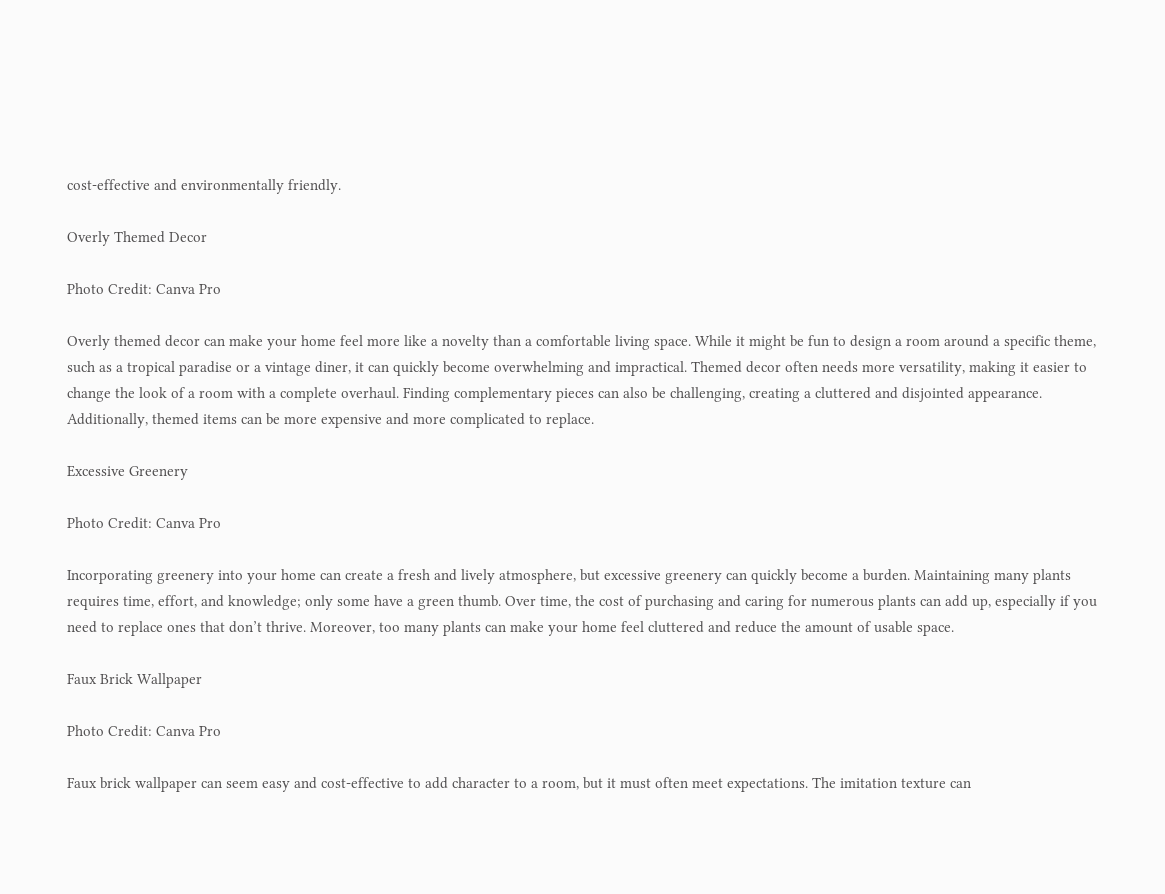cost-effective and environmentally friendly.

Overly Themed Decor

Photo Credit: Canva Pro

Overly themed decor can make your home feel more like a novelty than a comfortable living space. While it might be fun to design a room around a specific theme, such as a tropical paradise or a vintage diner, it can quickly become overwhelming and impractical. Themed decor often needs more versatility, making it easier to change the look of a room with a complete overhaul. Finding complementary pieces can also be challenging, creating a cluttered and disjointed appearance. Additionally, themed items can be more expensive and more complicated to replace.

Excessive Greenery

Photo Credit: Canva Pro

Incorporating greenery into your home can create a fresh and lively atmosphere, but excessive greenery can quickly become a burden. Maintaining many plants requires time, effort, and knowledge; only some have a green thumb. Over time, the cost of purchasing and caring for numerous plants can add up, especially if you need to replace ones that don’t thrive. Moreover, too many plants can make your home feel cluttered and reduce the amount of usable space.

Faux Brick Wallpaper

Photo Credit: Canva Pro

Faux brick wallpaper can seem easy and cost-effective to add character to a room, but it must often meet expectations. The imitation texture can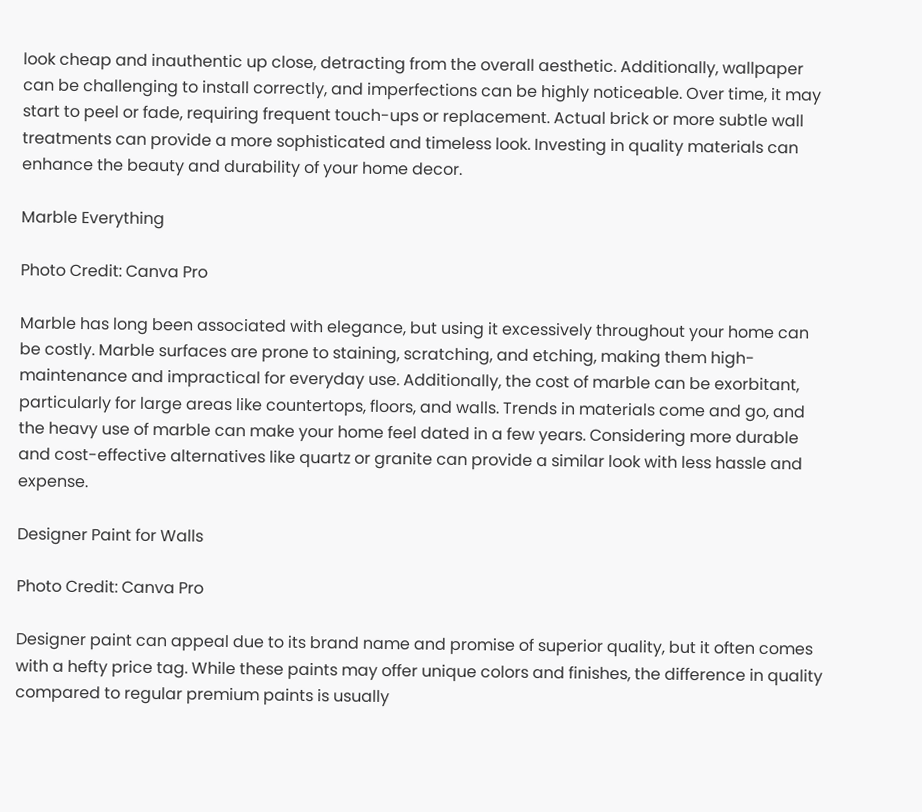look cheap and inauthentic up close, detracting from the overall aesthetic. Additionally, wallpaper can be challenging to install correctly, and imperfections can be highly noticeable. Over time, it may start to peel or fade, requiring frequent touch-ups or replacement. Actual brick or more subtle wall treatments can provide a more sophisticated and timeless look. Investing in quality materials can enhance the beauty and durability of your home decor.

Marble Everything

Photo Credit: Canva Pro

Marble has long been associated with elegance, but using it excessively throughout your home can be costly. Marble surfaces are prone to staining, scratching, and etching, making them high-maintenance and impractical for everyday use. Additionally, the cost of marble can be exorbitant, particularly for large areas like countertops, floors, and walls. Trends in materials come and go, and the heavy use of marble can make your home feel dated in a few years. Considering more durable and cost-effective alternatives like quartz or granite can provide a similar look with less hassle and expense.

Designer Paint for Walls

Photo Credit: Canva Pro

Designer paint can appeal due to its brand name and promise of superior quality, but it often comes with a hefty price tag. While these paints may offer unique colors and finishes, the difference in quality compared to regular premium paints is usually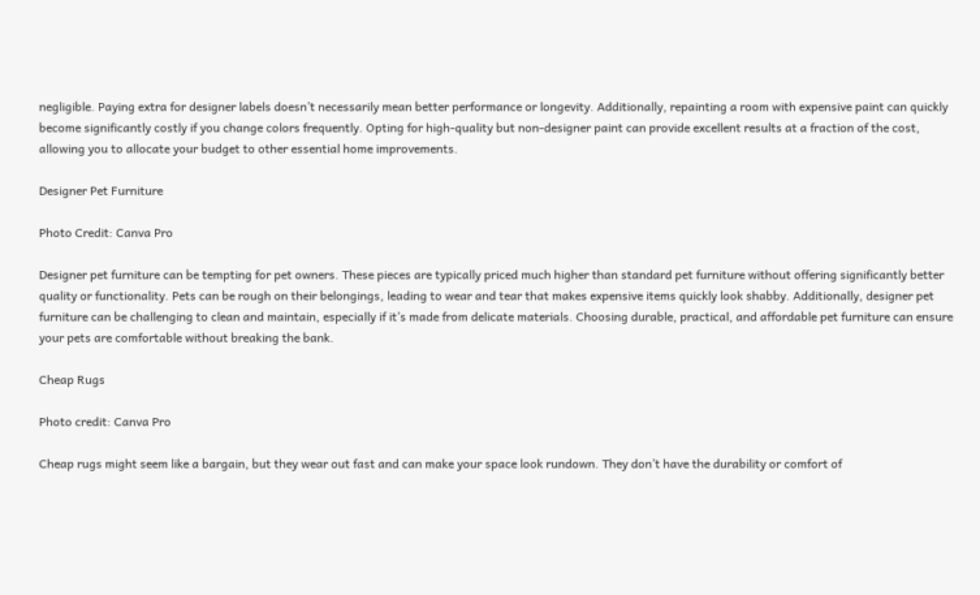negligible. Paying extra for designer labels doesn’t necessarily mean better performance or longevity. Additionally, repainting a room with expensive paint can quickly become significantly costly if you change colors frequently. Opting for high-quality but non-designer paint can provide excellent results at a fraction of the cost, allowing you to allocate your budget to other essential home improvements.

Designer Pet Furniture

Photo Credit: Canva Pro

Designer pet furniture can be tempting for pet owners. These pieces are typically priced much higher than standard pet furniture without offering significantly better quality or functionality. Pets can be rough on their belongings, leading to wear and tear that makes expensive items quickly look shabby. Additionally, designer pet furniture can be challenging to clean and maintain, especially if it’s made from delicate materials. Choosing durable, practical, and affordable pet furniture can ensure your pets are comfortable without breaking the bank.

Cheap Rugs

Photo credit: Canva Pro

Cheap rugs might seem like a bargain, but they wear out fast and can make your space look rundown. They don’t have the durability or comfort of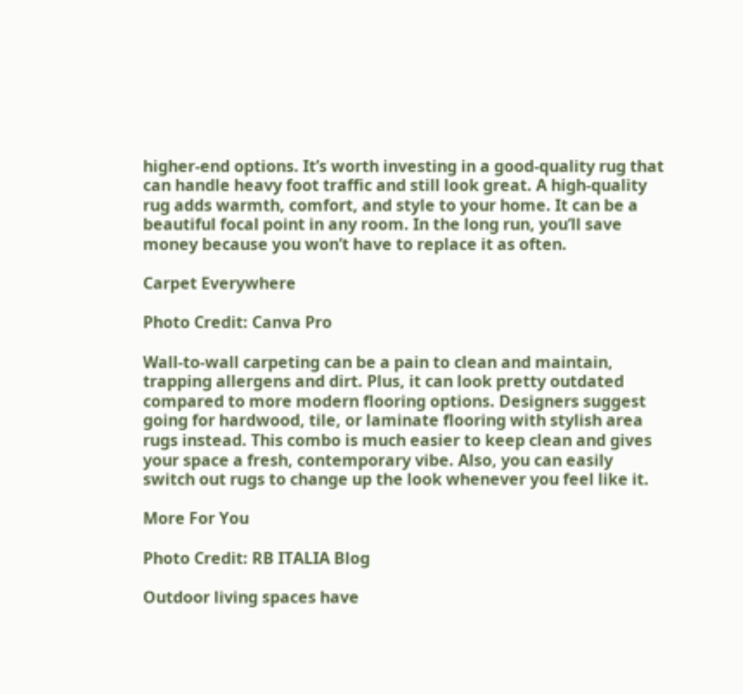higher-end options. It’s worth investing in a good-quality rug that can handle heavy foot traffic and still look great. A high-quality rug adds warmth, comfort, and style to your home. It can be a beautiful focal point in any room. In the long run, you’ll save money because you won’t have to replace it as often.

Carpet Everywhere

Photo Credit: Canva Pro

Wall-to-wall carpeting can be a pain to clean and maintain, trapping allergens and dirt. Plus, it can look pretty outdated compared to more modern flooring options. Designers suggest going for hardwood, tile, or laminate flooring with stylish area rugs instead. This combo is much easier to keep clean and gives your space a fresh, contemporary vibe. Also, you can easily switch out rugs to change up the look whenever you feel like it.

More For You

Photo Credit: RB ITALIA Blog

Outdoor living spaces have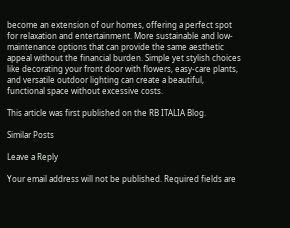become an extension of our homes, offering a perfect spot for relaxation and entertainment. More sustainable and low-maintenance options that can provide the same aesthetic appeal without the financial burden. Simple yet stylish choices like decorating your front door with flowers, easy-care plants, and versatile outdoor lighting can create a beautiful, functional space without excessive costs.

This article was first published on the RB ITALIA Blog.

Similar Posts

Leave a Reply

Your email address will not be published. Required fields are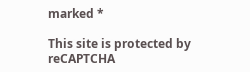marked *

This site is protected by reCAPTCHA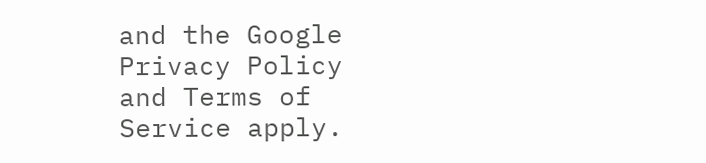and the Google Privacy Policy and Terms of Service apply.